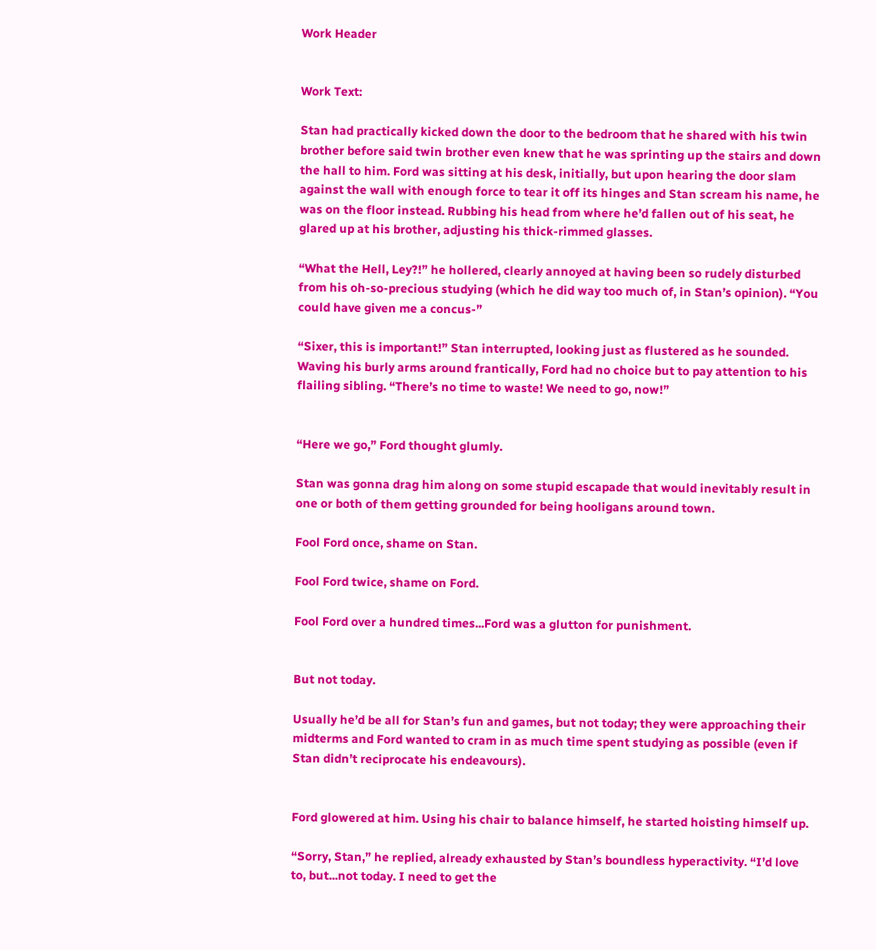Work Header


Work Text:

Stan had practically kicked down the door to the bedroom that he shared with his twin brother before said twin brother even knew that he was sprinting up the stairs and down the hall to him. Ford was sitting at his desk, initially, but upon hearing the door slam against the wall with enough force to tear it off its hinges and Stan scream his name, he was on the floor instead. Rubbing his head from where he’d fallen out of his seat, he glared up at his brother, adjusting his thick-rimmed glasses.

“What the Hell, Ley?!” he hollered, clearly annoyed at having been so rudely disturbed from his oh-so-precious studying (which he did way too much of, in Stan’s opinion). “You could have given me a concus-”

“Sixer, this is important!” Stan interrupted, looking just as flustered as he sounded. Waving his burly arms around frantically, Ford had no choice but to pay attention to his flailing sibling. “There’s no time to waste! We need to go, now!”


“Here we go,” Ford thought glumly.

Stan was gonna drag him along on some stupid escapade that would inevitably result in one or both of them getting grounded for being hooligans around town.

Fool Ford once, shame on Stan.

Fool Ford twice, shame on Ford.

Fool Ford over a hundred times...Ford was a glutton for punishment.


But not today.

Usually he’d be all for Stan’s fun and games, but not today; they were approaching their midterms and Ford wanted to cram in as much time spent studying as possible (even if Stan didn’t reciprocate his endeavours).


Ford glowered at him. Using his chair to balance himself, he started hoisting himself up.

“Sorry, Stan,” he replied, already exhausted by Stan’s boundless hyperactivity. “I’d love to, but...not today. I need to get the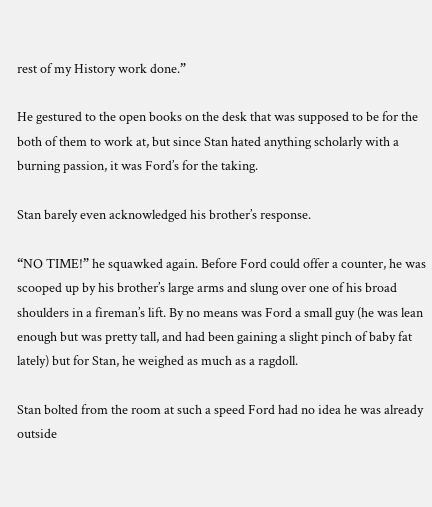rest of my History work done.”

He gestured to the open books on the desk that was supposed to be for the both of them to work at, but since Stan hated anything scholarly with a burning passion, it was Ford’s for the taking.

Stan barely even acknowledged his brother’s response.

“NO TIME!” he squawked again. Before Ford could offer a counter, he was scooped up by his brother’s large arms and slung over one of his broad shoulders in a fireman’s lift. By no means was Ford a small guy (he was lean enough but was pretty tall, and had been gaining a slight pinch of baby fat lately) but for Stan, he weighed as much as a ragdoll.

Stan bolted from the room at such a speed Ford had no idea he was already outside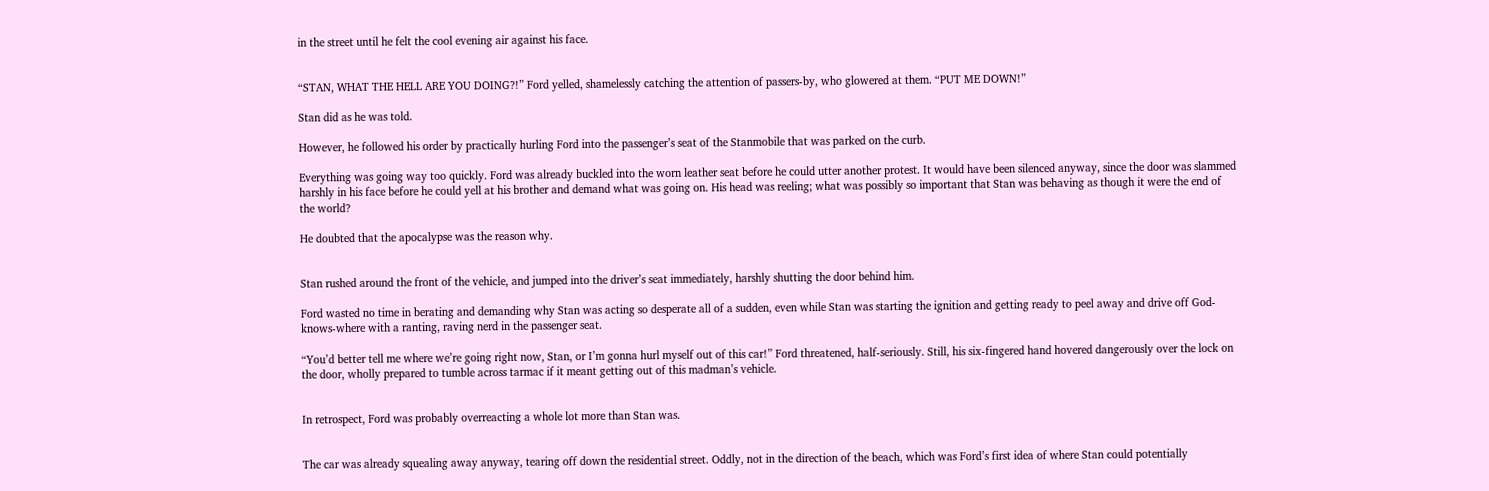in the street until he felt the cool evening air against his face.


“STAN, WHAT THE HELL ARE YOU DOING?!” Ford yelled, shamelessly catching the attention of passers-by, who glowered at them. “PUT ME DOWN!”

Stan did as he was told.

However, he followed his order by practically hurling Ford into the passenger’s seat of the Stanmobile that was parked on the curb.

Everything was going way too quickly. Ford was already buckled into the worn leather seat before he could utter another protest. It would have been silenced anyway, since the door was slammed harshly in his face before he could yell at his brother and demand what was going on. His head was reeling; what was possibly so important that Stan was behaving as though it were the end of the world?

He doubted that the apocalypse was the reason why.


Stan rushed around the front of the vehicle, and jumped into the driver’s seat immediately, harshly shutting the door behind him.

Ford wasted no time in berating and demanding why Stan was acting so desperate all of a sudden, even while Stan was starting the ignition and getting ready to peel away and drive off God-knows-where with a ranting, raving nerd in the passenger seat.

“You’d better tell me where we’re going right now, Stan, or I’m gonna hurl myself out of this car!” Ford threatened, half-seriously. Still, his six-fingered hand hovered dangerously over the lock on the door, wholly prepared to tumble across tarmac if it meant getting out of this madman’s vehicle.


In retrospect, Ford was probably overreacting a whole lot more than Stan was.


The car was already squealing away anyway, tearing off down the residential street. Oddly, not in the direction of the beach, which was Ford’s first idea of where Stan could potentially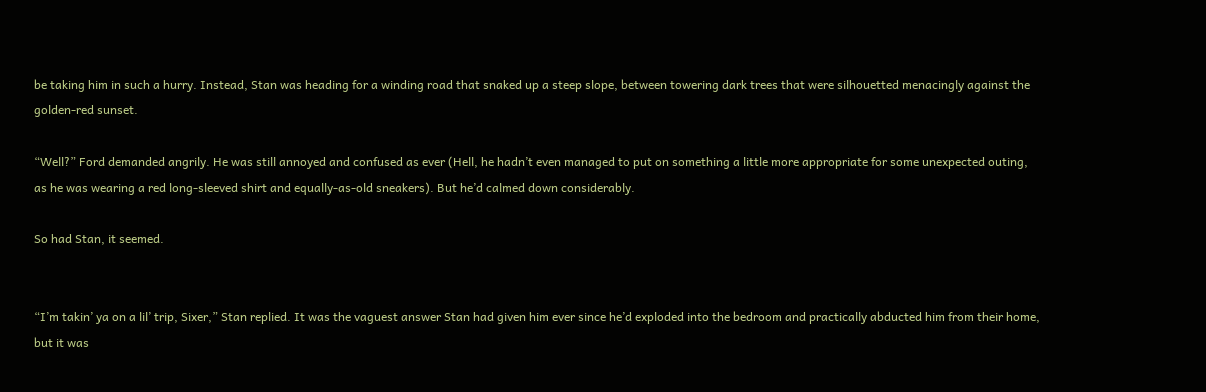be taking him in such a hurry. Instead, Stan was heading for a winding road that snaked up a steep slope, between towering dark trees that were silhouetted menacingly against the golden-red sunset.

“Well?” Ford demanded angrily. He was still annoyed and confused as ever (Hell, he hadn’t even managed to put on something a little more appropriate for some unexpected outing, as he was wearing a red long-sleeved shirt and equally-as-old sneakers). But he’d calmed down considerably.

So had Stan, it seemed.


“I’m takin’ ya on a lil’ trip, Sixer,” Stan replied. It was the vaguest answer Stan had given him ever since he’d exploded into the bedroom and practically abducted him from their home, but it was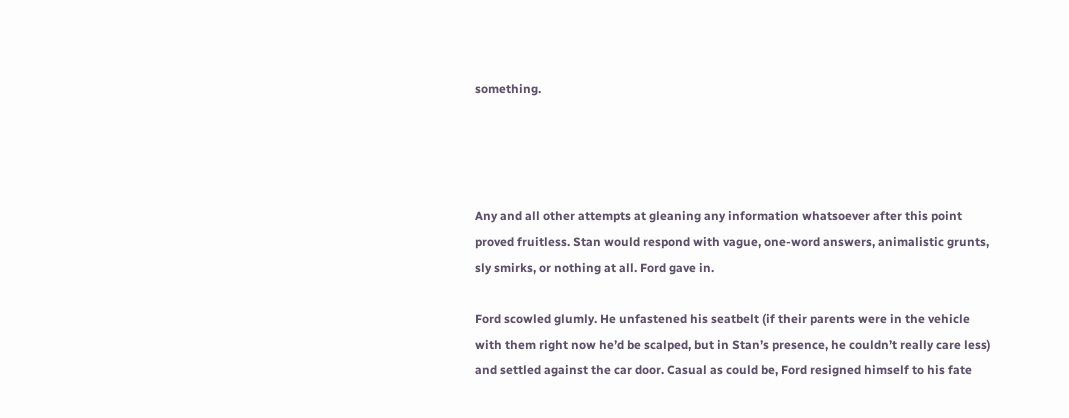something.




Any and all other attempts at gleaning any information whatsoever after this point proved fruitless. Stan would respond with vague, one-word answers, animalistic grunts, sly smirks, or nothing at all. Ford gave in.

Ford scowled glumly. He unfastened his seatbelt (if their parents were in the vehicle with them right now he’d be scalped, but in Stan’s presence, he couldn’t really care less) and settled against the car door. Casual as could be, Ford resigned himself to his fate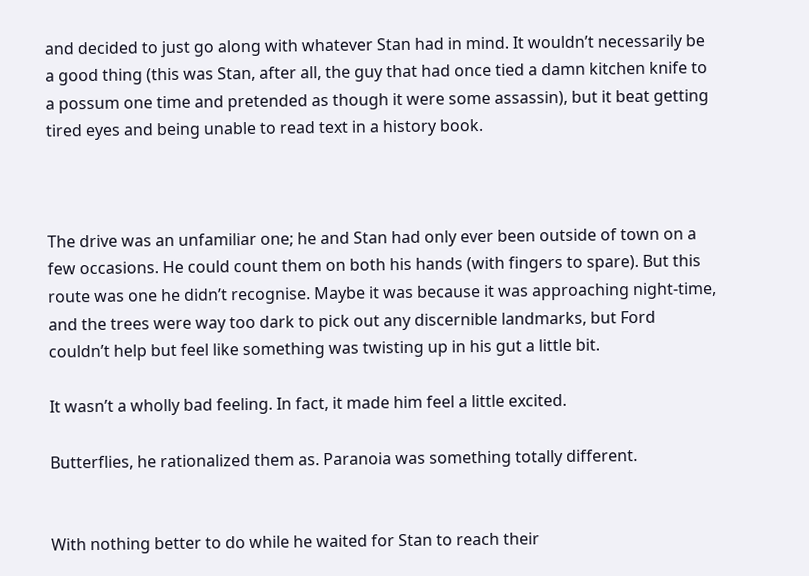and decided to just go along with whatever Stan had in mind. It wouldn’t necessarily be a good thing (this was Stan, after all, the guy that had once tied a damn kitchen knife to a possum one time and pretended as though it were some assassin), but it beat getting tired eyes and being unable to read text in a history book.



The drive was an unfamiliar one; he and Stan had only ever been outside of town on a few occasions. He could count them on both his hands (with fingers to spare). But this route was one he didn’t recognise. Maybe it was because it was approaching night-time, and the trees were way too dark to pick out any discernible landmarks, but Ford couldn’t help but feel like something was twisting up in his gut a little bit.

It wasn’t a wholly bad feeling. In fact, it made him feel a little excited.

Butterflies, he rationalized them as. Paranoia was something totally different.


With nothing better to do while he waited for Stan to reach their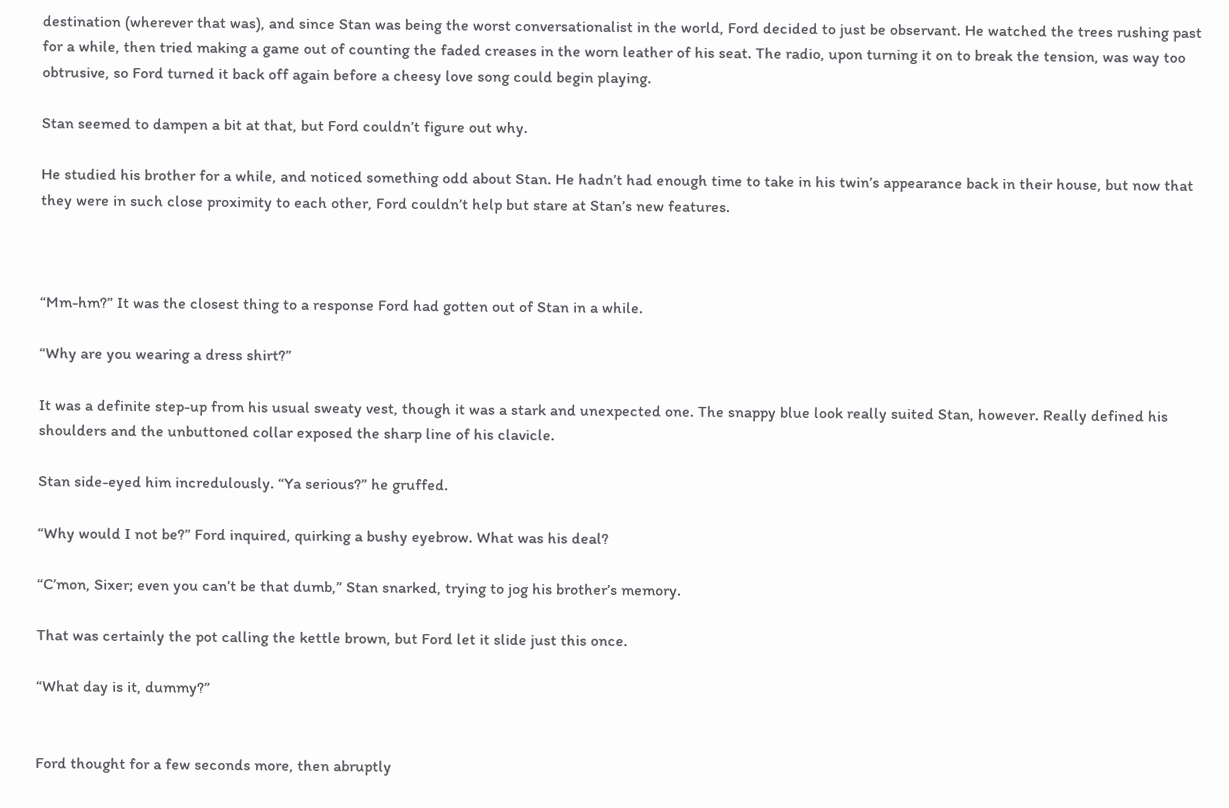destination (wherever that was), and since Stan was being the worst conversationalist in the world, Ford decided to just be observant. He watched the trees rushing past for a while, then tried making a game out of counting the faded creases in the worn leather of his seat. The radio, upon turning it on to break the tension, was way too obtrusive, so Ford turned it back off again before a cheesy love song could begin playing.

Stan seemed to dampen a bit at that, but Ford couldn’t figure out why.

He studied his brother for a while, and noticed something odd about Stan. He hadn’t had enough time to take in his twin’s appearance back in their house, but now that they were in such close proximity to each other, Ford couldn’t help but stare at Stan’s new features.



“Mm-hm?” It was the closest thing to a response Ford had gotten out of Stan in a while.

“Why are you wearing a dress shirt?”

It was a definite step-up from his usual sweaty vest, though it was a stark and unexpected one. The snappy blue look really suited Stan, however. Really defined his shoulders and the unbuttoned collar exposed the sharp line of his clavicle.

Stan side-eyed him incredulously. “Ya serious?” he gruffed.

“Why would I not be?” Ford inquired, quirking a bushy eyebrow. What was his deal?

“C’mon, Sixer; even you can’t be that dumb,” Stan snarked, trying to jog his brother’s memory.

That was certainly the pot calling the kettle brown, but Ford let it slide just this once.

“What day is it, dummy?”


Ford thought for a few seconds more, then abruptly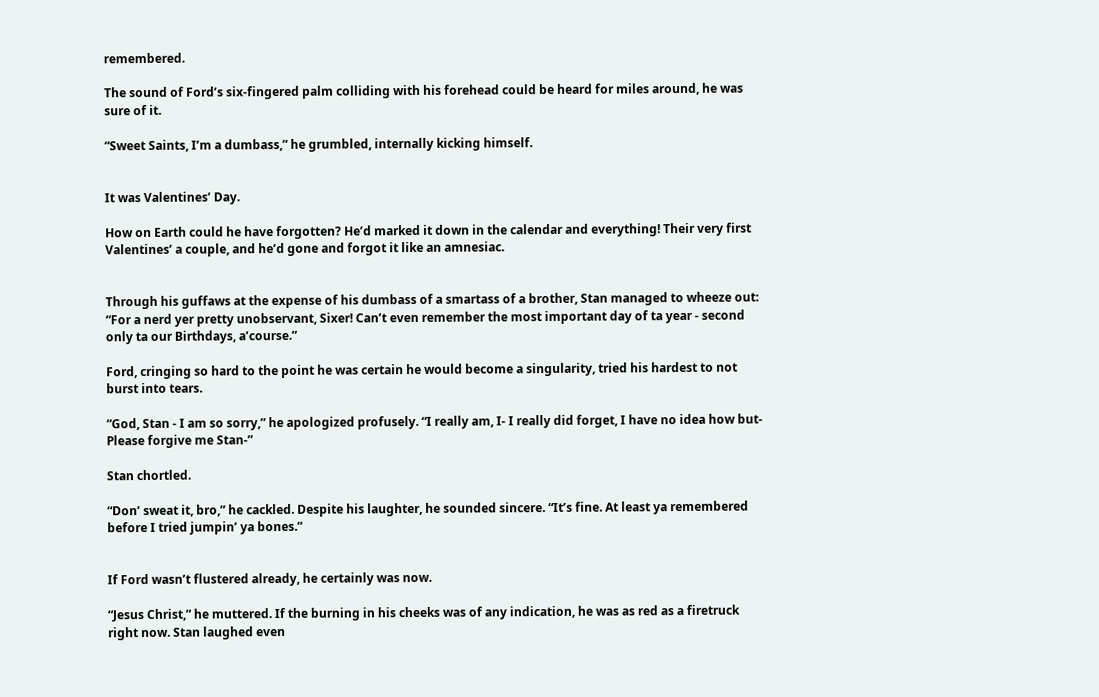remembered.

The sound of Ford’s six-fingered palm colliding with his forehead could be heard for miles around, he was sure of it.

“Sweet Saints, I’m a dumbass,” he grumbled, internally kicking himself.


It was Valentines’ Day.

How on Earth could he have forgotten? He’d marked it down in the calendar and everything! Their very first Valentines’ a couple, and he’d gone and forgot it like an amnesiac.


Through his guffaws at the expense of his dumbass of a smartass of a brother, Stan managed to wheeze out: “For a nerd yer pretty unobservant, Sixer! Can’t even remember the most important day of ta year - second only ta our Birthdays, a’course.”

Ford, cringing so hard to the point he was certain he would become a singularity, tried his hardest to not burst into tears.

“God, Stan - I am so sorry,” he apologized profusely. “I really am, I- I really did forget, I have no idea how but- Please forgive me Stan-”

Stan chortled.

“Don’ sweat it, bro,” he cackled. Despite his laughter, he sounded sincere. “It’s fine. At least ya remembered before I tried jumpin’ ya bones.”


If Ford wasn’t flustered already, he certainly was now.

“Jesus Christ,” he muttered. If the burning in his cheeks was of any indication, he was as red as a firetruck right now. Stan laughed even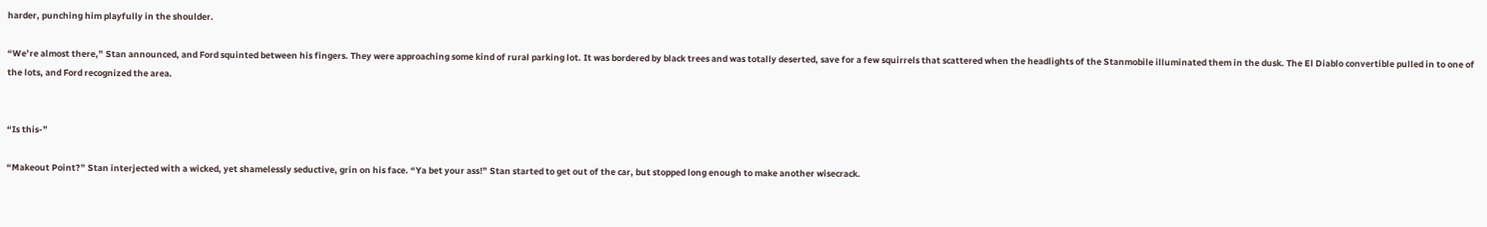harder, punching him playfully in the shoulder.

“We’re almost there,” Stan announced, and Ford squinted between his fingers. They were approaching some kind of rural parking lot. It was bordered by black trees and was totally deserted, save for a few squirrels that scattered when the headlights of the Stanmobile illuminated them in the dusk. The El Diablo convertible pulled in to one of the lots, and Ford recognized the area.


“Is this-”

“Makeout Point?” Stan interjected with a wicked, yet shamelessly seductive, grin on his face. “Ya bet your ass!” Stan started to get out of the car, but stopped long enough to make another wisecrack.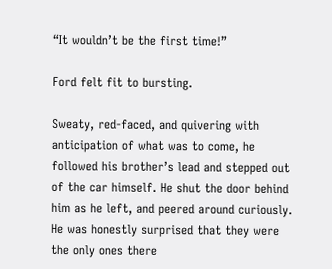“It wouldn’t be the first time!”

Ford felt fit to bursting.

Sweaty, red-faced, and quivering with anticipation of what was to come, he followed his brother’s lead and stepped out of the car himself. He shut the door behind him as he left, and peered around curiously. He was honestly surprised that they were the only ones there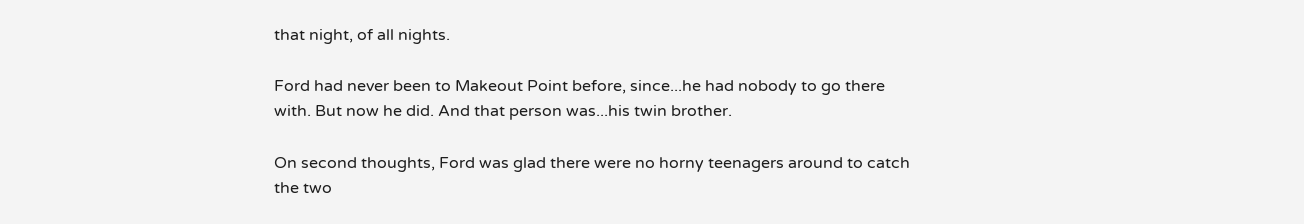that night, of all nights.

Ford had never been to Makeout Point before, since...he had nobody to go there with. But now he did. And that person was...his twin brother.

On second thoughts, Ford was glad there were no horny teenagers around to catch the two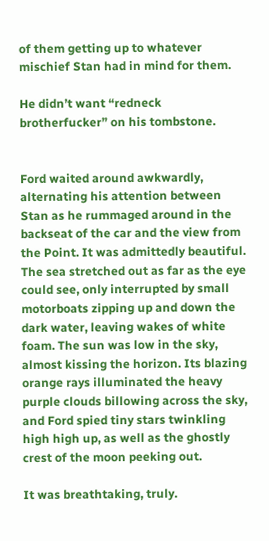of them getting up to whatever mischief Stan had in mind for them.

He didn’t want “redneck brotherfucker” on his tombstone.


Ford waited around awkwardly, alternating his attention between Stan as he rummaged around in the backseat of the car and the view from the Point. It was admittedly beautiful. The sea stretched out as far as the eye could see, only interrupted by small motorboats zipping up and down the dark water, leaving wakes of white foam. The sun was low in the sky, almost kissing the horizon. Its blazing orange rays illuminated the heavy purple clouds billowing across the sky, and Ford spied tiny stars twinkling high high up, as well as the ghostly crest of the moon peeking out.

It was breathtaking, truly.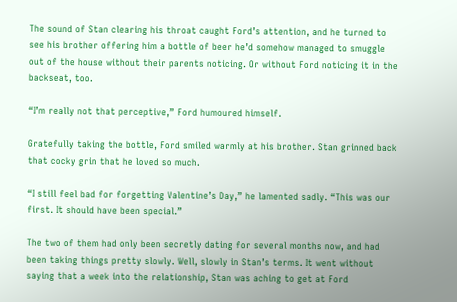The sound of Stan clearing his throat caught Ford’s attention, and he turned to see his brother offering him a bottle of beer he’d somehow managed to smuggle out of the house without their parents noticing. Or without Ford noticing it in the backseat, too.

“I’m really not that perceptive,” Ford humoured himself.

Gratefully taking the bottle, Ford smiled warmly at his brother. Stan grinned back that cocky grin that he loved so much.

“I still feel bad for forgetting Valentine’s Day,” he lamented sadly. “This was our first. It should have been special.”

The two of them had only been secretly dating for several months now, and had been taking things pretty slowly. Well, slowly in Stan’s terms. It went without saying that a week into the relationship, Stan was aching to get at Ford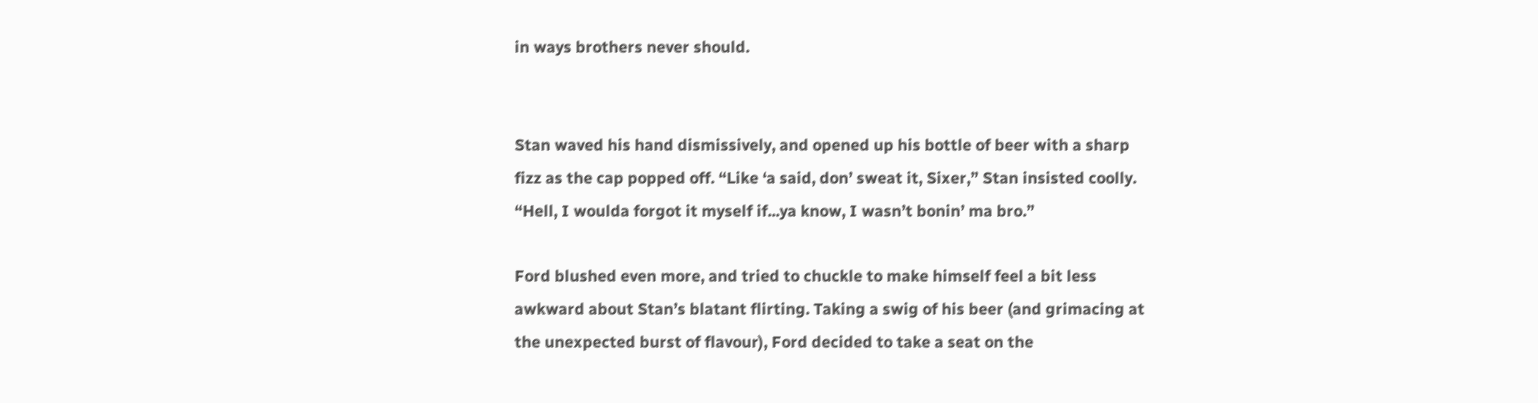in ways brothers never should.


Stan waved his hand dismissively, and opened up his bottle of beer with a sharp fizz as the cap popped off. “Like ‘a said, don’ sweat it, Sixer,” Stan insisted coolly. “Hell, I woulda forgot it myself if...ya know, I wasn’t bonin’ ma bro.”

Ford blushed even more, and tried to chuckle to make himself feel a bit less awkward about Stan’s blatant flirting. Taking a swig of his beer (and grimacing at the unexpected burst of flavour), Ford decided to take a seat on the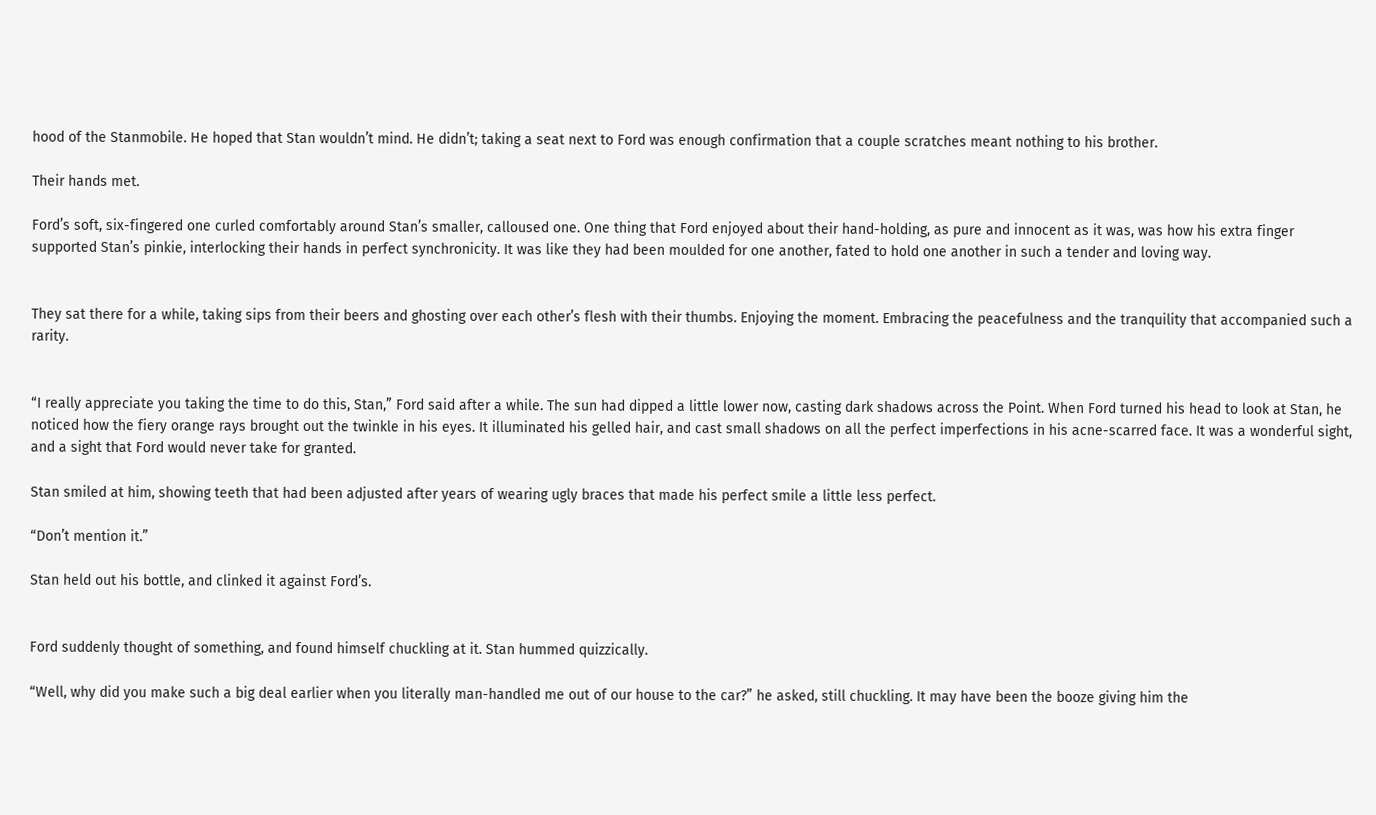hood of the Stanmobile. He hoped that Stan wouldn’t mind. He didn’t; taking a seat next to Ford was enough confirmation that a couple scratches meant nothing to his brother.

Their hands met.

Ford’s soft, six-fingered one curled comfortably around Stan’s smaller, calloused one. One thing that Ford enjoyed about their hand-holding, as pure and innocent as it was, was how his extra finger supported Stan’s pinkie, interlocking their hands in perfect synchronicity. It was like they had been moulded for one another, fated to hold one another in such a tender and loving way.


They sat there for a while, taking sips from their beers and ghosting over each other’s flesh with their thumbs. Enjoying the moment. Embracing the peacefulness and the tranquility that accompanied such a rarity.


“I really appreciate you taking the time to do this, Stan,” Ford said after a while. The sun had dipped a little lower now, casting dark shadows across the Point. When Ford turned his head to look at Stan, he noticed how the fiery orange rays brought out the twinkle in his eyes. It illuminated his gelled hair, and cast small shadows on all the perfect imperfections in his acne-scarred face. It was a wonderful sight, and a sight that Ford would never take for granted.

Stan smiled at him, showing teeth that had been adjusted after years of wearing ugly braces that made his perfect smile a little less perfect.

“Don’t mention it.”

Stan held out his bottle, and clinked it against Ford’s.


Ford suddenly thought of something, and found himself chuckling at it. Stan hummed quizzically.

“Well, why did you make such a big deal earlier when you literally man-handled me out of our house to the car?” he asked, still chuckling. It may have been the booze giving him the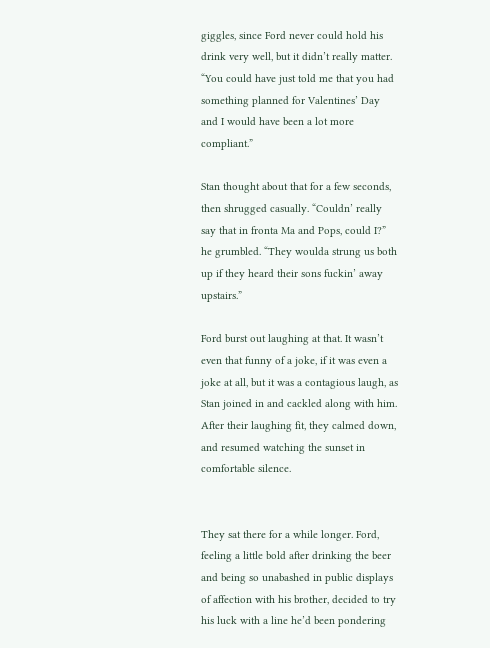giggles, since Ford never could hold his drink very well, but it didn’t really matter. “You could have just told me that you had something planned for Valentines’ Day and I would have been a lot more compliant.”

Stan thought about that for a few seconds, then shrugged casually. “Couldn’ really say that in fronta Ma and Pops, could I?” he grumbled. “They woulda strung us both up if they heard their sons fuckin’ away upstairs.”

Ford burst out laughing at that. It wasn’t even that funny of a joke, if it was even a joke at all, but it was a contagious laugh, as Stan joined in and cackled along with him. After their laughing fit, they calmed down, and resumed watching the sunset in comfortable silence.


They sat there for a while longer. Ford, feeling a little bold after drinking the beer and being so unabashed in public displays of affection with his brother, decided to try his luck with a line he’d been pondering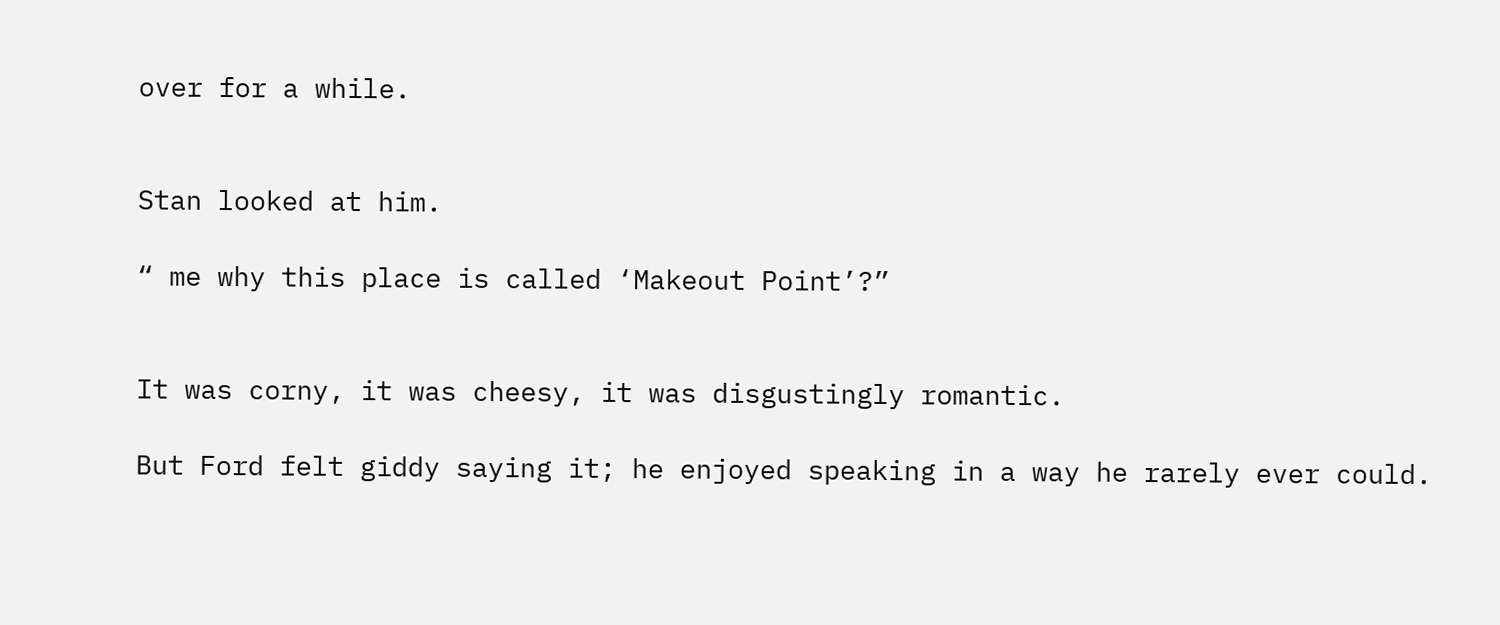over for a while.


Stan looked at him.

“ me why this place is called ‘Makeout Point’?”


It was corny, it was cheesy, it was disgustingly romantic.

But Ford felt giddy saying it; he enjoyed speaking in a way he rarely ever could.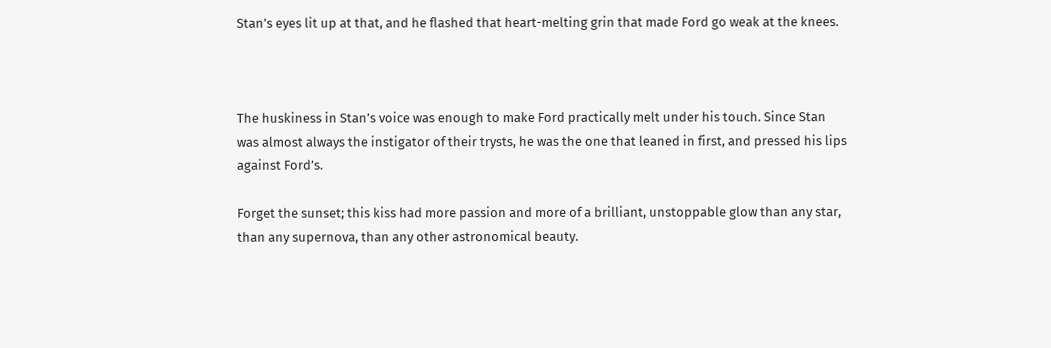Stan’s eyes lit up at that, and he flashed that heart-melting grin that made Ford go weak at the knees.



The huskiness in Stan’s voice was enough to make Ford practically melt under his touch. Since Stan was almost always the instigator of their trysts, he was the one that leaned in first, and pressed his lips against Ford’s.

Forget the sunset; this kiss had more passion and more of a brilliant, unstoppable glow than any star, than any supernova, than any other astronomical beauty.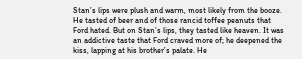Stan’s lips were plush and warm, most likely from the booze. He tasted of beer and of those rancid toffee peanuts that Ford hated. But on Stan’s lips, they tasted like heaven. It was an addictive taste that Ford craved more of; he deepened the kiss, lapping at his brother’s palate. He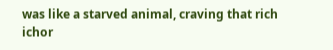was like a starved animal, craving that rich ichor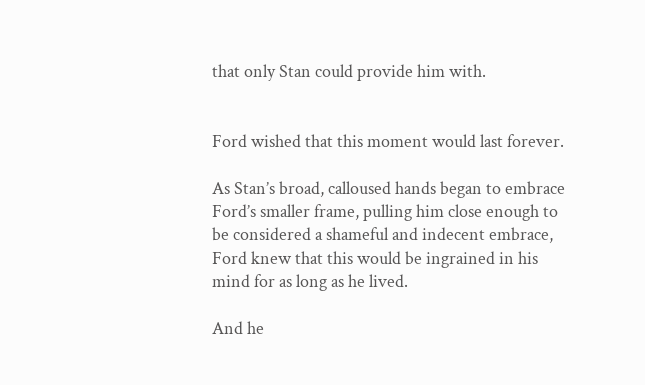that only Stan could provide him with.


Ford wished that this moment would last forever.

As Stan’s broad, calloused hands began to embrace Ford’s smaller frame, pulling him close enough to be considered a shameful and indecent embrace, Ford knew that this would be ingrained in his mind for as long as he lived.

And he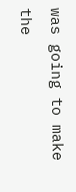was going to make the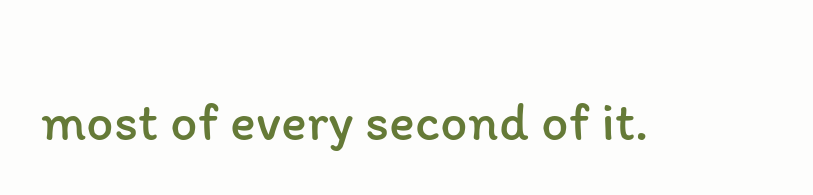most of every second of it.